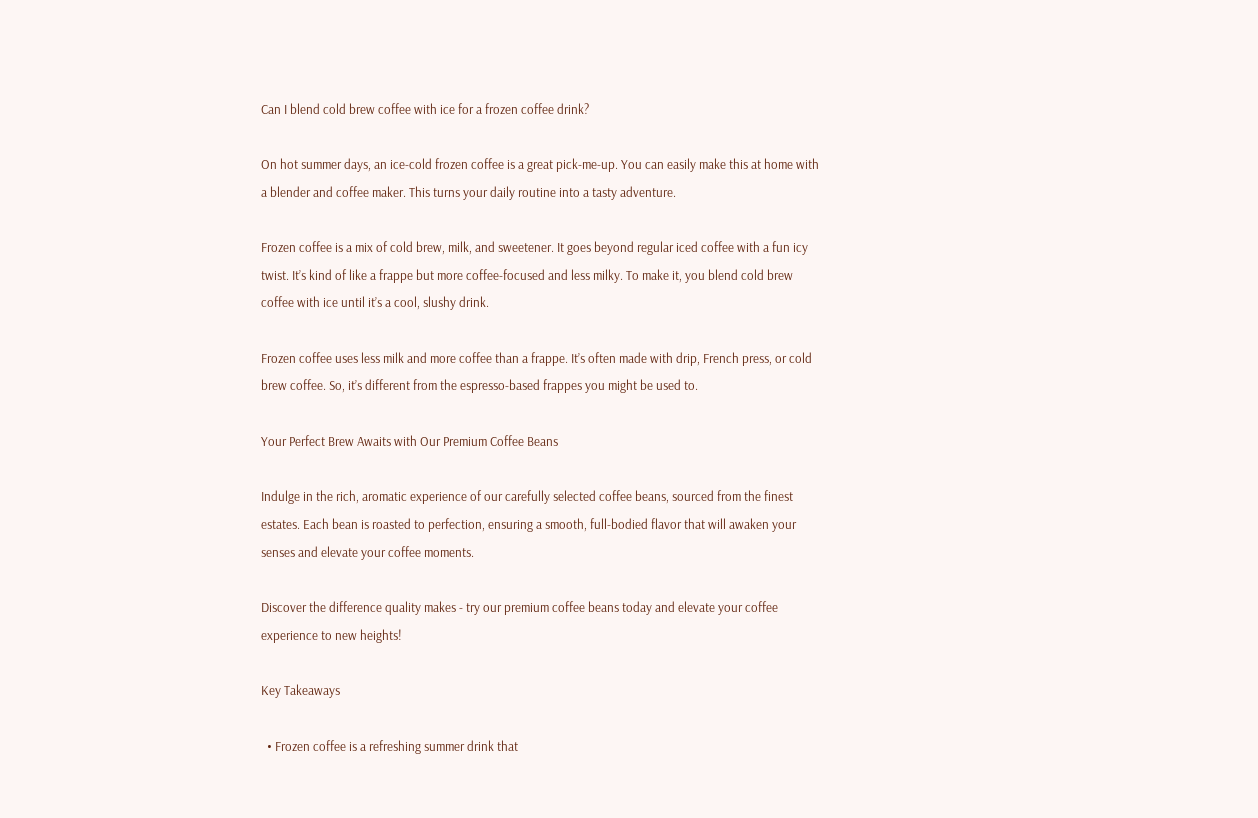Can I blend cold brew coffee with ice for a frozen coffee drink?

On hot summer days, an ice-cold frozen coffee is a great pick-me-up. You can easily make this at home with a blender and coffee maker. This turns your daily routine into a tasty adventure.

Frozen coffee is a mix of cold brew, milk, and sweetener. It goes beyond regular iced coffee with a fun icy twist. It’s kind of like a frappe but more coffee-focused and less milky. To make it, you blend cold brew coffee with ice until it’s a cool, slushy drink.

Frozen coffee uses less milk and more coffee than a frappe. It’s often made with drip, French press, or cold brew coffee. So, it’s different from the espresso-based frappes you might be used to.

Your Perfect Brew Awaits with Our Premium Coffee Beans

Indulge in the rich, aromatic experience of our carefully selected coffee beans, sourced from the finest estates. Each bean is roasted to perfection, ensuring a smooth, full-bodied flavor that will awaken your senses and elevate your coffee moments.

Discover the difference quality makes - try our premium coffee beans today and elevate your coffee experience to new heights!

Key Takeaways

  • Frozen coffee is a refreshing summer drink that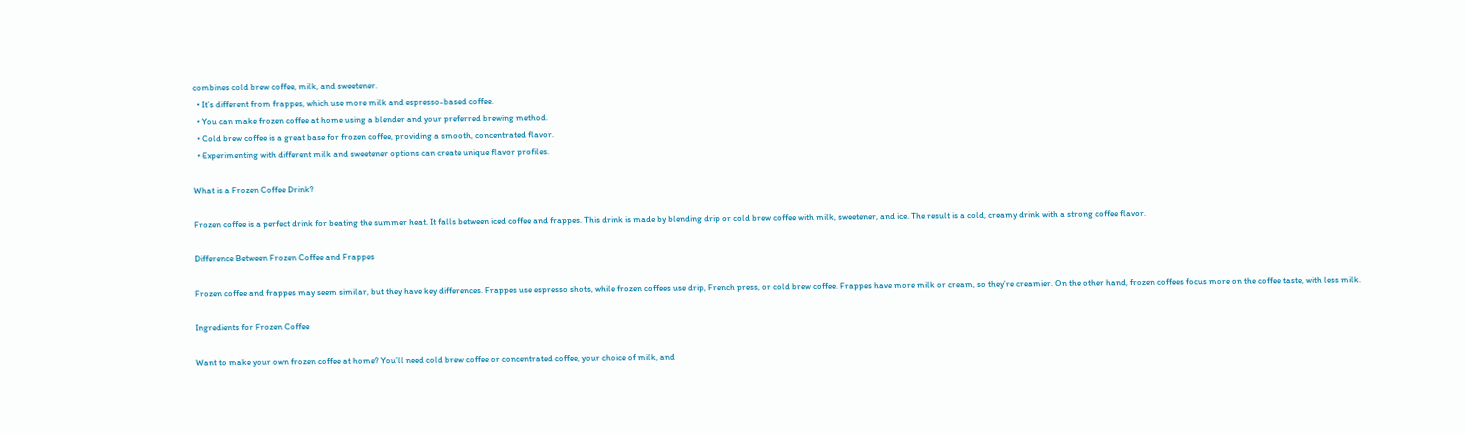combines cold brew coffee, milk, and sweetener.
  • It’s different from frappes, which use more milk and espresso-based coffee.
  • You can make frozen coffee at home using a blender and your preferred brewing method.
  • Cold brew coffee is a great base for frozen coffee, providing a smooth, concentrated flavor.
  • Experimenting with different milk and sweetener options can create unique flavor profiles.

What is a Frozen Coffee Drink?

Frozen coffee is a perfect drink for beating the summer heat. It falls between iced coffee and frappes. This drink is made by blending drip or cold brew coffee with milk, sweetener, and ice. The result is a cold, creamy drink with a strong coffee flavor.

Difference Between Frozen Coffee and Frappes

Frozen coffee and frappes may seem similar, but they have key differences. Frappes use espresso shots, while frozen coffees use drip, French press, or cold brew coffee. Frappes have more milk or cream, so they’re creamier. On the other hand, frozen coffees focus more on the coffee taste, with less milk.

Ingredients for Frozen Coffee

Want to make your own frozen coffee at home? You’ll need cold brew coffee or concentrated coffee, your choice of milk, and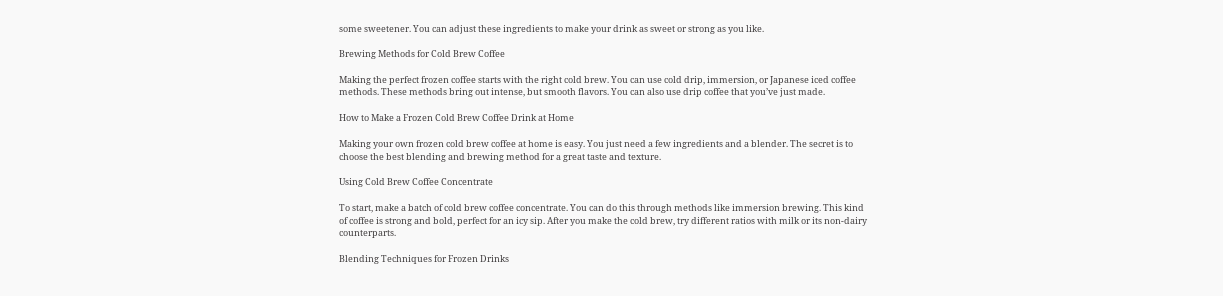some sweetener. You can adjust these ingredients to make your drink as sweet or strong as you like.

Brewing Methods for Cold Brew Coffee

Making the perfect frozen coffee starts with the right cold brew. You can use cold drip, immersion, or Japanese iced coffee methods. These methods bring out intense, but smooth flavors. You can also use drip coffee that you’ve just made.

How to Make a Frozen Cold Brew Coffee Drink at Home

Making your own frozen cold brew coffee at home is easy. You just need a few ingredients and a blender. The secret is to choose the best blending and brewing method for a great taste and texture.

Using Cold Brew Coffee Concentrate

To start, make a batch of cold brew coffee concentrate. You can do this through methods like immersion brewing. This kind of coffee is strong and bold, perfect for an icy sip. After you make the cold brew, try different ratios with milk or its non-dairy counterparts.

Blending Techniques for Frozen Drinks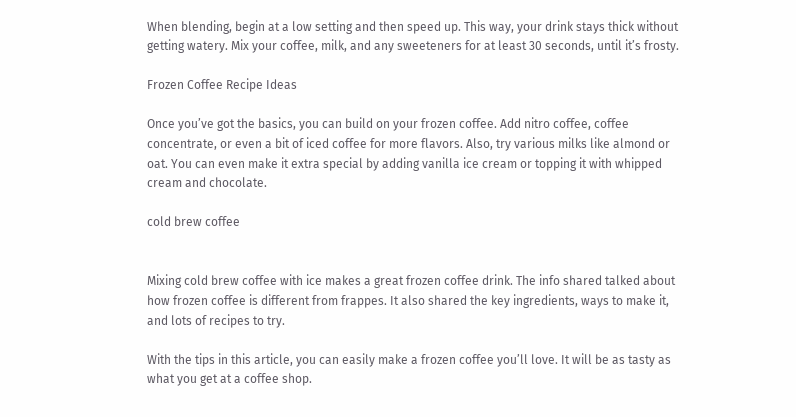When blending, begin at a low setting and then speed up. This way, your drink stays thick without getting watery. Mix your coffee, milk, and any sweeteners for at least 30 seconds, until it’s frosty.

Frozen Coffee Recipe Ideas

Once you’ve got the basics, you can build on your frozen coffee. Add nitro coffee, coffee concentrate, or even a bit of iced coffee for more flavors. Also, try various milks like almond or oat. You can even make it extra special by adding vanilla ice cream or topping it with whipped cream and chocolate.

cold brew coffee


Mixing cold brew coffee with ice makes a great frozen coffee drink. The info shared talked about how frozen coffee is different from frappes. It also shared the key ingredients, ways to make it, and lots of recipes to try.

With the tips in this article, you can easily make a frozen coffee you’ll love. It will be as tasty as what you get at a coffee shop.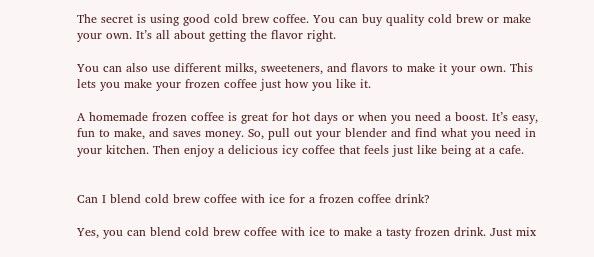The secret is using good cold brew coffee. You can buy quality cold brew or make your own. It’s all about getting the flavor right.

You can also use different milks, sweeteners, and flavors to make it your own. This lets you make your frozen coffee just how you like it.

A homemade frozen coffee is great for hot days or when you need a boost. It’s easy, fun to make, and saves money. So, pull out your blender and find what you need in your kitchen. Then enjoy a delicious icy coffee that feels just like being at a cafe.


Can I blend cold brew coffee with ice for a frozen coffee drink?

Yes, you can blend cold brew coffee with ice to make a tasty frozen drink. Just mix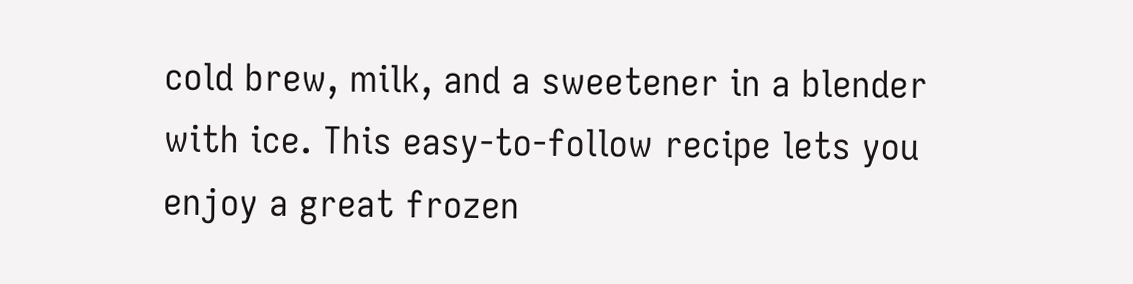cold brew, milk, and a sweetener in a blender with ice. This easy-to-follow recipe lets you enjoy a great frozen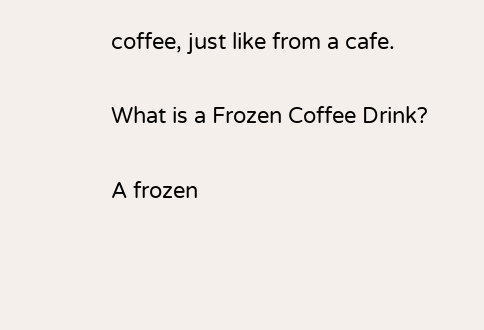coffee, just like from a cafe.

What is a Frozen Coffee Drink?

A frozen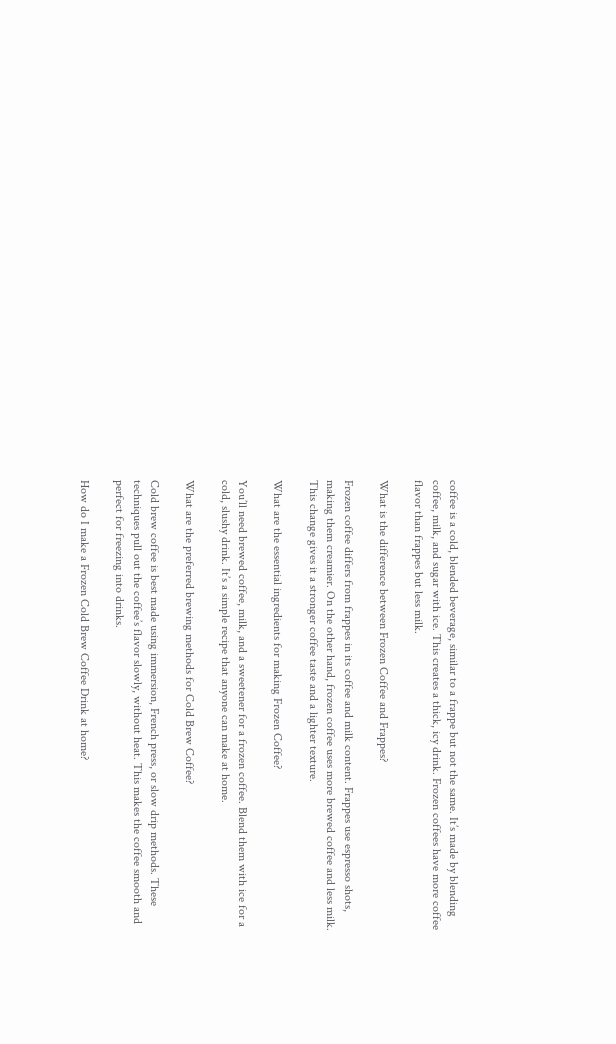coffee is a cold, blended beverage, similar to a frappe but not the same. It’s made by blending coffee, milk, and sugar with ice. This creates a thick, icy drink. Frozen coffees have more coffee flavor than frappes but less milk.

What is the difference between Frozen Coffee and Frappes?

Frozen coffee differs from frappes in its coffee and milk content. Frappes use espresso shots, making them creamier. On the other hand, frozen coffee uses more brewed coffee and less milk. This change gives it a stronger coffee taste and a lighter texture.

What are the essential ingredients for making Frozen Coffee?

You’ll need brewed coffee, milk, and a sweetener for a frozen coffee. Blend them with ice for a cold, slushy drink. It’s a simple recipe that anyone can make at home.

What are the preferred brewing methods for Cold Brew Coffee?

Cold brew coffee is best made using immersion, French press, or slow drip methods. These techniques pull out the coffee’s flavor slowly, without heat. This makes the coffee smooth and perfect for freezing into drinks.

How do I make a Frozen Cold Brew Coffee Drink at home?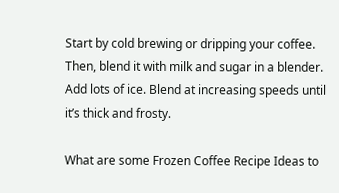Start by cold brewing or dripping your coffee. Then, blend it with milk and sugar in a blender. Add lots of ice. Blend at increasing speeds until it’s thick and frosty.

What are some Frozen Coffee Recipe Ideas to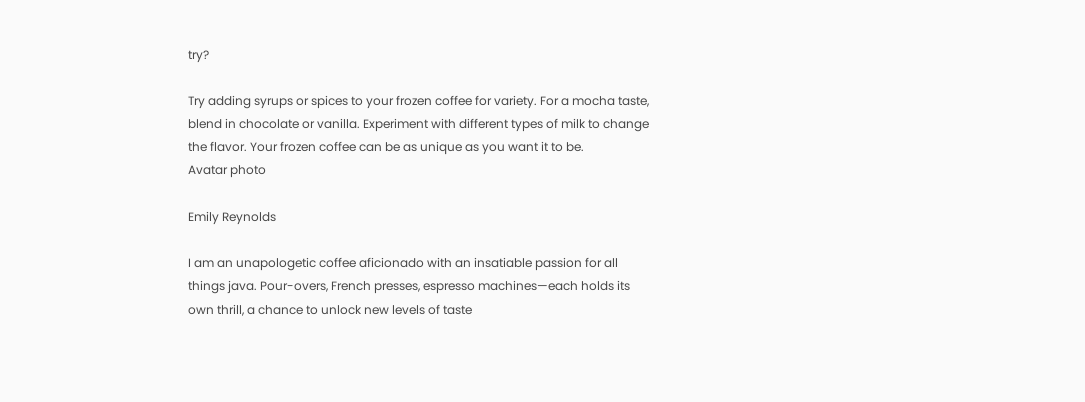try?

Try adding syrups or spices to your frozen coffee for variety. For a mocha taste, blend in chocolate or vanilla. Experiment with different types of milk to change the flavor. Your frozen coffee can be as unique as you want it to be.
Avatar photo

Emily Reynolds

I am an unapologetic coffee aficionado with an insatiable passion for all things java. Pour-overs, French presses, espresso machines—each holds its own thrill, a chance to unlock new levels of taste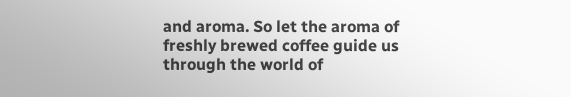and aroma. So let the aroma of freshly brewed coffee guide us through the world of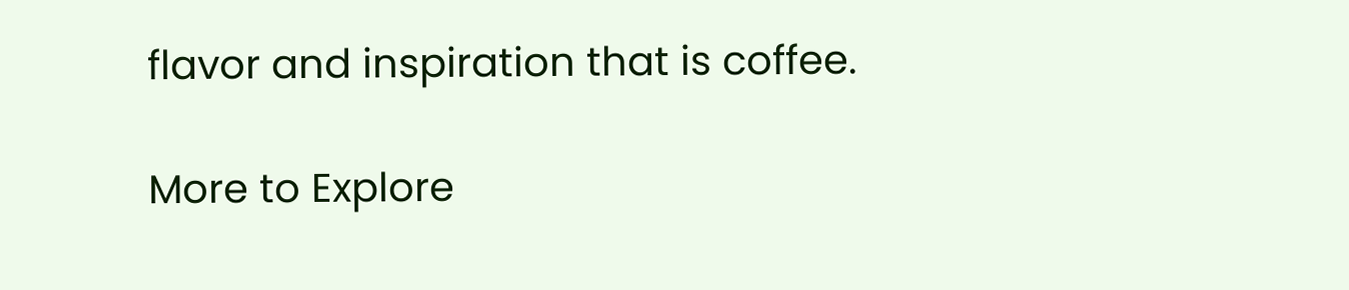flavor and inspiration that is coffee.

More to Explore